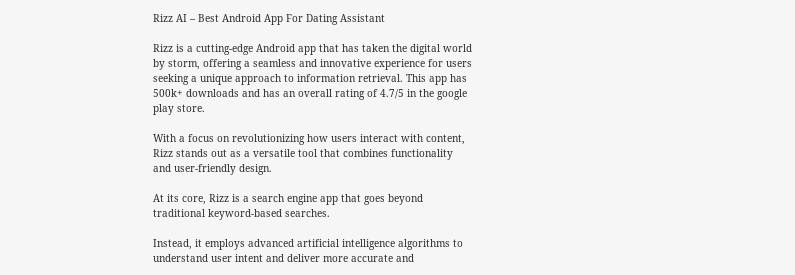Rizz AI – Best Android App For Dating Assistant

Rizz is a cutting-edge Android app that has taken the digital world by storm, offering a seamless and innovative experience for users seeking a unique approach to information retrieval. This app has 500k+ downloads and has an overall rating of 4.7/5 in the google play store.

With a focus on revolutionizing how users interact with content, Rizz stands out as a versatile tool that combines functionality and user-friendly design.

At its core, Rizz is a search engine app that goes beyond traditional keyword-based searches.

Instead, it employs advanced artificial intelligence algorithms to understand user intent and deliver more accurate and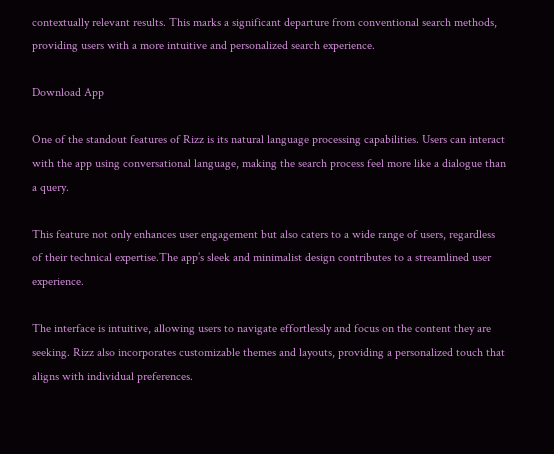contextually relevant results. This marks a significant departure from conventional search methods, providing users with a more intuitive and personalized search experience.

Download App

One of the standout features of Rizz is its natural language processing capabilities. Users can interact with the app using conversational language, making the search process feel more like a dialogue than a query.

This feature not only enhances user engagement but also caters to a wide range of users, regardless of their technical expertise.The app’s sleek and minimalist design contributes to a streamlined user experience.

The interface is intuitive, allowing users to navigate effortlessly and focus on the content they are seeking. Rizz also incorporates customizable themes and layouts, providing a personalized touch that aligns with individual preferences.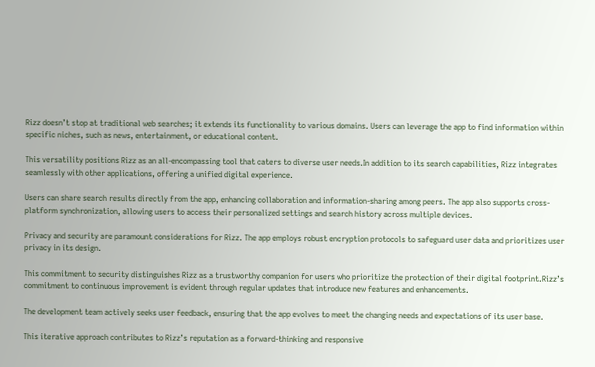Rizz doesn’t stop at traditional web searches; it extends its functionality to various domains. Users can leverage the app to find information within specific niches, such as news, entertainment, or educational content.

This versatility positions Rizz as an all-encompassing tool that caters to diverse user needs.In addition to its search capabilities, Rizz integrates seamlessly with other applications, offering a unified digital experience.

Users can share search results directly from the app, enhancing collaboration and information-sharing among peers. The app also supports cross-platform synchronization, allowing users to access their personalized settings and search history across multiple devices.

Privacy and security are paramount considerations for Rizz. The app employs robust encryption protocols to safeguard user data and prioritizes user privacy in its design.

This commitment to security distinguishes Rizz as a trustworthy companion for users who prioritize the protection of their digital footprint.Rizz’s commitment to continuous improvement is evident through regular updates that introduce new features and enhancements.

The development team actively seeks user feedback, ensuring that the app evolves to meet the changing needs and expectations of its user base.

This iterative approach contributes to Rizz’s reputation as a forward-thinking and responsive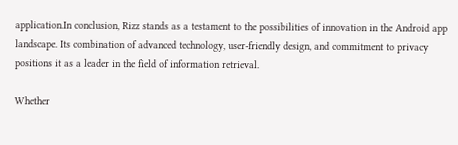application.In conclusion, Rizz stands as a testament to the possibilities of innovation in the Android app landscape. Its combination of advanced technology, user-friendly design, and commitment to privacy positions it as a leader in the field of information retrieval.

Whether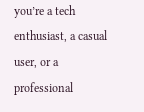you’re a tech enthusiast, a casual user, or a professional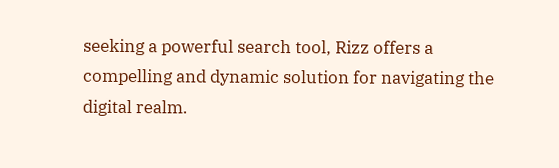seeking a powerful search tool, Rizz offers a compelling and dynamic solution for navigating the digital realm.